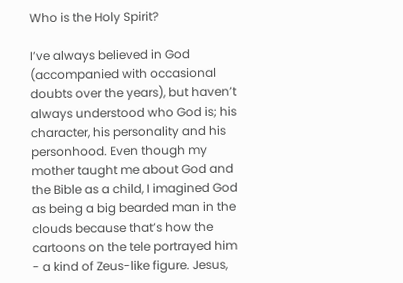Who is the Holy Spirit?

I’ve always believed in God (accompanied with occasional doubts over the years), but haven’t always understood who God is; his character, his personality and his personhood. Even though my mother taught me about God and the Bible as a child, I imagined God as being a big bearded man in the clouds because that’s how the cartoons on the tele portrayed him - a kind of Zeus-like figure. Jesus,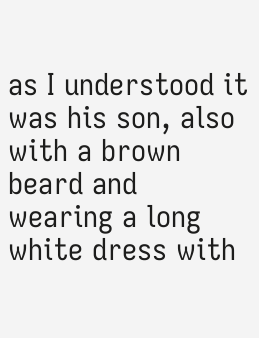as I understood it was his son, also with a brown beard and wearing a long white dress with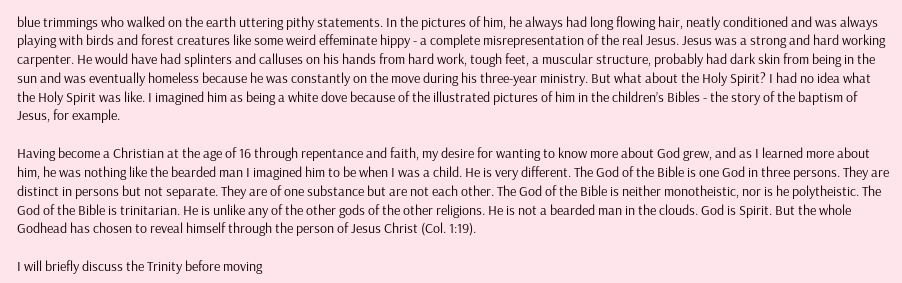blue trimmings who walked on the earth uttering pithy statements. In the pictures of him, he always had long flowing hair, neatly conditioned and was always playing with birds and forest creatures like some weird effeminate hippy - a complete misrepresentation of the real Jesus. Jesus was a strong and hard working carpenter. He would have had splinters and calluses on his hands from hard work, tough feet, a muscular structure, probably had dark skin from being in the sun and was eventually homeless because he was constantly on the move during his three-year ministry. But what about the Holy Spirit? I had no idea what the Holy Spirit was like. I imagined him as being a white dove because of the illustrated pictures of him in the children’s Bibles - the story of the baptism of Jesus, for example.

Having become a Christian at the age of 16 through repentance and faith, my desire for wanting to know more about God grew, and as I learned more about him, he was nothing like the bearded man I imagined him to be when I was a child. He is very different. The God of the Bible is one God in three persons. They are distinct in persons but not separate. They are of one substance but are not each other. The God of the Bible is neither monotheistic, nor is he polytheistic. The God of the Bible is trinitarian. He is unlike any of the other gods of the other religions. He is not a bearded man in the clouds. God is Spirit. But the whole Godhead has chosen to reveal himself through the person of Jesus Christ (Col. 1:19).

I will briefly discuss the Trinity before moving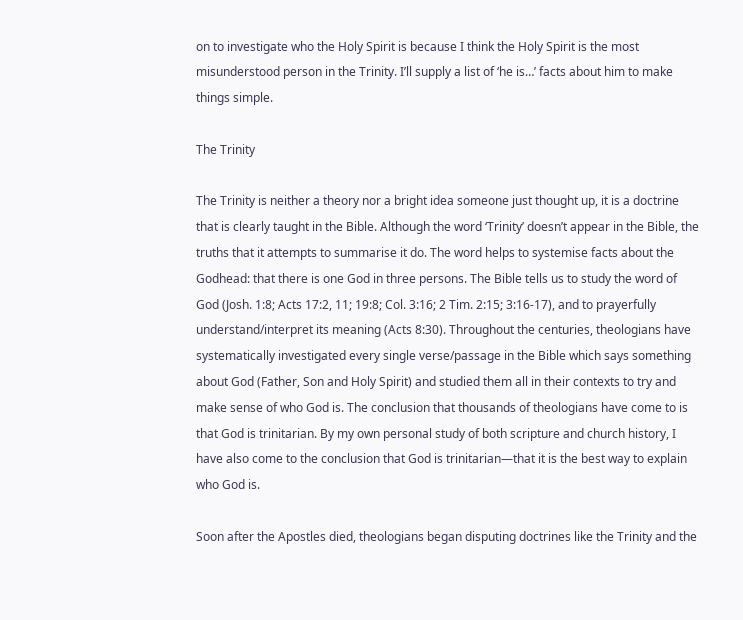on to investigate who the Holy Spirit is because I think the Holy Spirit is the most misunderstood person in the Trinity. I’ll supply a list of ‘he is…’ facts about him to make things simple.

The Trinity

The Trinity is neither a theory nor a bright idea someone just thought up, it is a doctrine that is clearly taught in the Bible. Although the word ‘Trinity’ doesn’t appear in the Bible, the truths that it attempts to summarise it do. The word helps to systemise facts about the Godhead: that there is one God in three persons. The Bible tells us to study the word of God (Josh. 1:8; Acts 17:2, 11; 19:8; Col. 3:16; 2 Tim. 2:15; 3:16-17), and to prayerfully understand/interpret its meaning (Acts 8:30). Throughout the centuries, theologians have systematically investigated every single verse/passage in the Bible which says something about God (Father, Son and Holy Spirit) and studied them all in their contexts to try and make sense of who God is. The conclusion that thousands of theologians have come to is that God is trinitarian. By my own personal study of both scripture and church history, I have also come to the conclusion that God is trinitarian—that it is the best way to explain who God is.

Soon after the Apostles died, theologians began disputing doctrines like the Trinity and the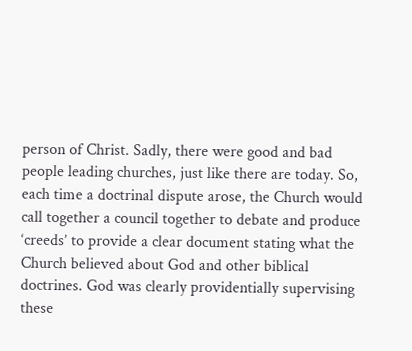person of Christ. Sadly, there were good and bad people leading churches, just like there are today. So, each time a doctrinal dispute arose, the Church would call together a council together to debate and produce ‘creeds’ to provide a clear document stating what the Church believed about God and other biblical doctrines. God was clearly providentially supervising these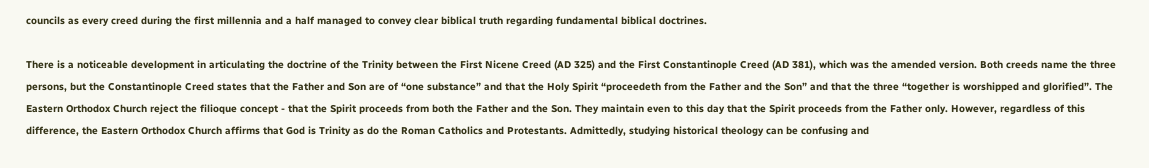councils as every creed during the first millennia and a half managed to convey clear biblical truth regarding fundamental biblical doctrines.

There is a noticeable development in articulating the doctrine of the Trinity between the First Nicene Creed (AD 325) and the First Constantinople Creed (AD 381), which was the amended version. Both creeds name the three persons, but the Constantinople Creed states that the Father and Son are of “one substance” and that the Holy Spirit “proceedeth from the Father and the Son” and that the three “together is worshipped and glorified”. The Eastern Orthodox Church reject the filioque concept - that the Spirit proceeds from both the Father and the Son. They maintain even to this day that the Spirit proceeds from the Father only. However, regardless of this difference, the Eastern Orthodox Church affirms that God is Trinity as do the Roman Catholics and Protestants. Admittedly, studying historical theology can be confusing and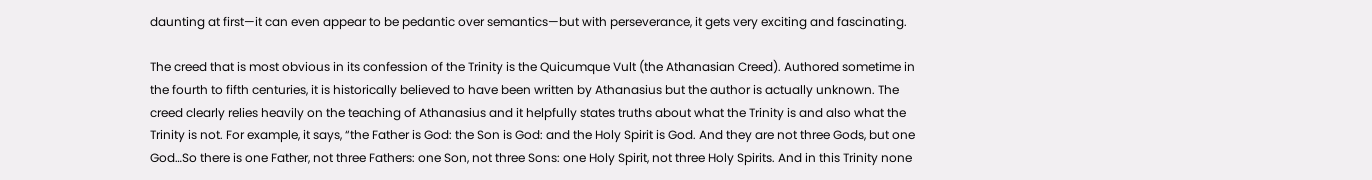daunting at first—it can even appear to be pedantic over semantics—but with perseverance, it gets very exciting and fascinating.

The creed that is most obvious in its confession of the Trinity is the Quicumque Vult (the Athanasian Creed). Authored sometime in the fourth to fifth centuries, it is historically believed to have been written by Athanasius but the author is actually unknown. The creed clearly relies heavily on the teaching of Athanasius and it helpfully states truths about what the Trinity is and also what the Trinity is not. For example, it says, “the Father is God: the Son is God: and the Holy Spirit is God. And they are not three Gods, but one God…So there is one Father, not three Fathers: one Son, not three Sons: one Holy Spirit, not three Holy Spirits. And in this Trinity none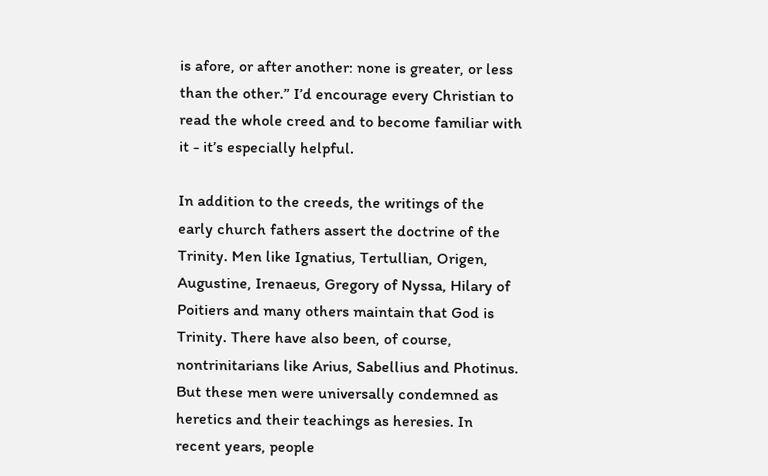is afore, or after another: none is greater, or less than the other.” I’d encourage every Christian to read the whole creed and to become familiar with it - it’s especially helpful.

In addition to the creeds, the writings of the early church fathers assert the doctrine of the Trinity. Men like Ignatius, Tertullian, Origen, Augustine, Irenaeus, Gregory of Nyssa, Hilary of Poitiers and many others maintain that God is Trinity. There have also been, of course, nontrinitarians like Arius, Sabellius and Photinus. But these men were universally condemned as heretics and their teachings as heresies. In recent years, people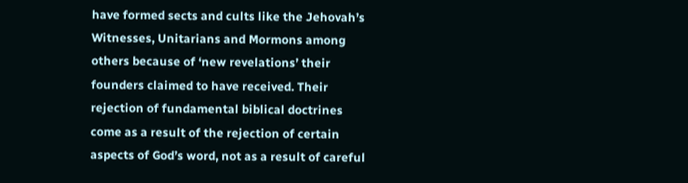have formed sects and cults like the Jehovah’s Witnesses, Unitarians and Mormons among others because of ‘new revelations’ their founders claimed to have received. Their rejection of fundamental biblical doctrines come as a result of the rejection of certain aspects of God’s word, not as a result of careful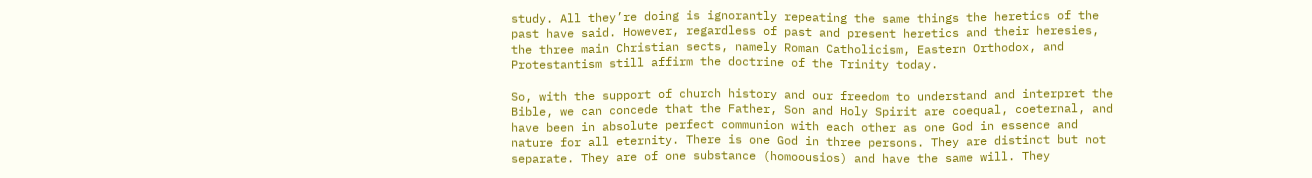study. All they’re doing is ignorantly repeating the same things the heretics of the past have said. However, regardless of past and present heretics and their heresies, the three main Christian sects, namely Roman Catholicism, Eastern Orthodox, and Protestantism still affirm the doctrine of the Trinity today.

So, with the support of church history and our freedom to understand and interpret the Bible, we can concede that the Father, Son and Holy Spirit are coequal, coeternal, and have been in absolute perfect communion with each other as one God in essence and nature for all eternity. There is one God in three persons. They are distinct but not separate. They are of one substance (homoousios) and have the same will. They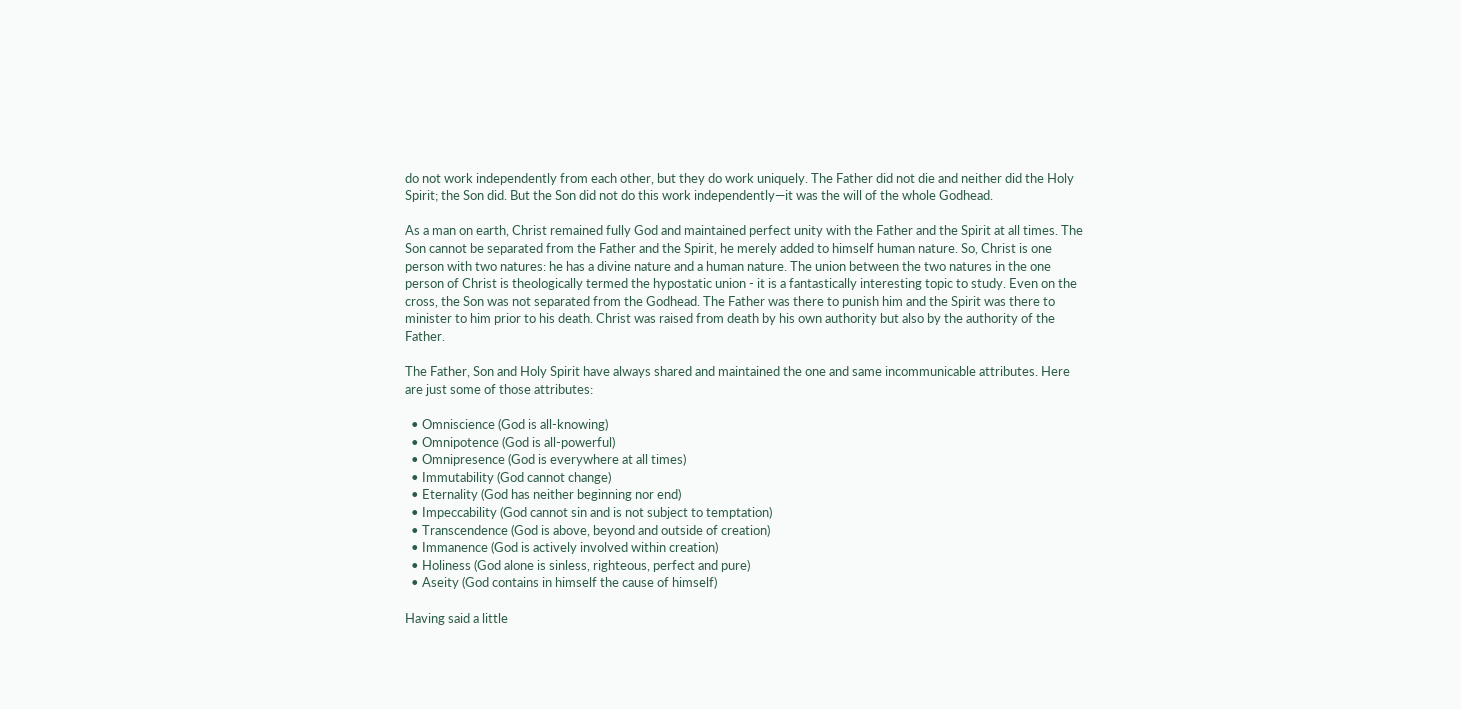do not work independently from each other, but they do work uniquely. The Father did not die and neither did the Holy Spirit; the Son did. But the Son did not do this work independently—it was the will of the whole Godhead.

As a man on earth, Christ remained fully God and maintained perfect unity with the Father and the Spirit at all times. The Son cannot be separated from the Father and the Spirit, he merely added to himself human nature. So, Christ is one person with two natures: he has a divine nature and a human nature. The union between the two natures in the one person of Christ is theologically termed the hypostatic union - it is a fantastically interesting topic to study. Even on the cross, the Son was not separated from the Godhead. The Father was there to punish him and the Spirit was there to minister to him prior to his death. Christ was raised from death by his own authority but also by the authority of the Father.

The Father, Son and Holy Spirit have always shared and maintained the one and same incommunicable attributes. Here are just some of those attributes:

  • Omniscience (God is all-knowing)
  • Omnipotence (God is all-powerful)
  • Omnipresence (God is everywhere at all times)
  • Immutability (God cannot change)
  • Eternality (God has neither beginning nor end)
  • Impeccability (God cannot sin and is not subject to temptation)
  • Transcendence (God is above, beyond and outside of creation)
  • Immanence (God is actively involved within creation)
  • Holiness (God alone is sinless, righteous, perfect and pure)
  • Aseity (God contains in himself the cause of himself)

Having said a little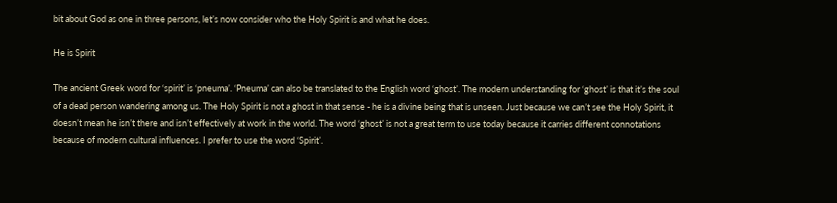bit about God as one in three persons, let’s now consider who the Holy Spirit is and what he does.

He is Spirit

The ancient Greek word for ‘spirit’ is ‘pneuma’. ‘Pneuma’ can also be translated to the English word ‘ghost’. The modern understanding for ‘ghost’ is that it’s the soul of a dead person wandering among us. The Holy Spirit is not a ghost in that sense - he is a divine being that is unseen. Just because we can’t see the Holy Spirit, it doesn’t mean he isn’t there and isn’t effectively at work in the world. The word ‘ghost’ is not a great term to use today because it carries different connotations because of modern cultural influences. I prefer to use the word ‘Spirit’.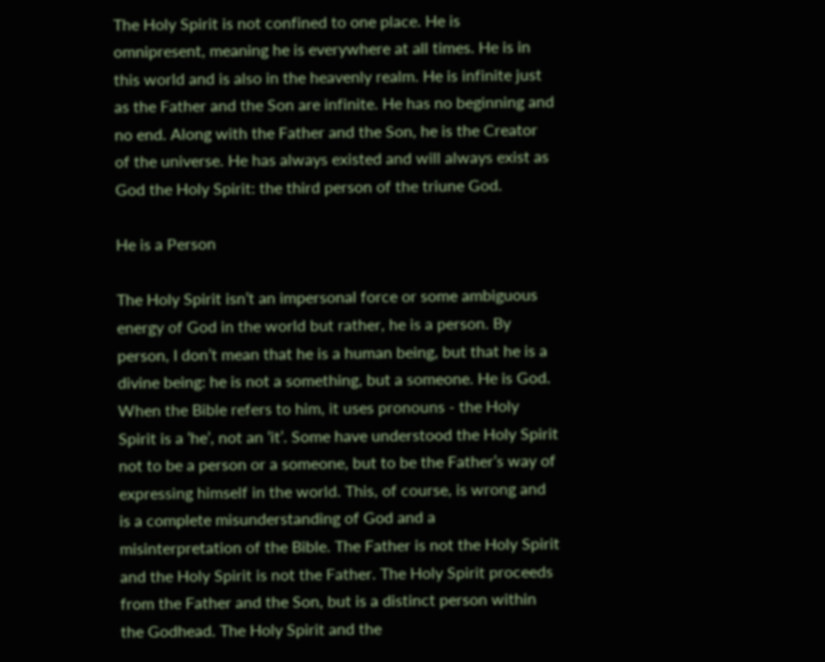The Holy Spirit is not confined to one place. He is omnipresent, meaning he is everywhere at all times. He is in this world and is also in the heavenly realm. He is infinite just as the Father and the Son are infinite. He has no beginning and no end. Along with the Father and the Son, he is the Creator of the universe. He has always existed and will always exist as God the Holy Spirit: the third person of the triune God.

He is a Person

The Holy Spirit isn’t an impersonal force or some ambiguous energy of God in the world but rather, he is a person. By person, I don’t mean that he is a human being, but that he is a divine being: he is not a something, but a someone. He is God. When the Bible refers to him, it uses pronouns - the Holy Spirit is a ‘he’, not an ‘it’. Some have understood the Holy Spirit not to be a person or a someone, but to be the Father’s way of expressing himself in the world. This, of course, is wrong and is a complete misunderstanding of God and a misinterpretation of the Bible. The Father is not the Holy Spirit and the Holy Spirit is not the Father. The Holy Spirit proceeds from the Father and the Son, but is a distinct person within the Godhead. The Holy Spirit and the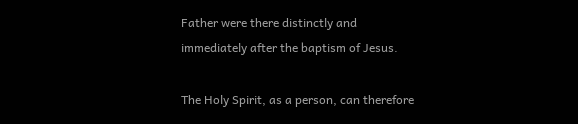Father were there distinctly and immediately after the baptism of Jesus.

The Holy Spirit, as a person, can therefore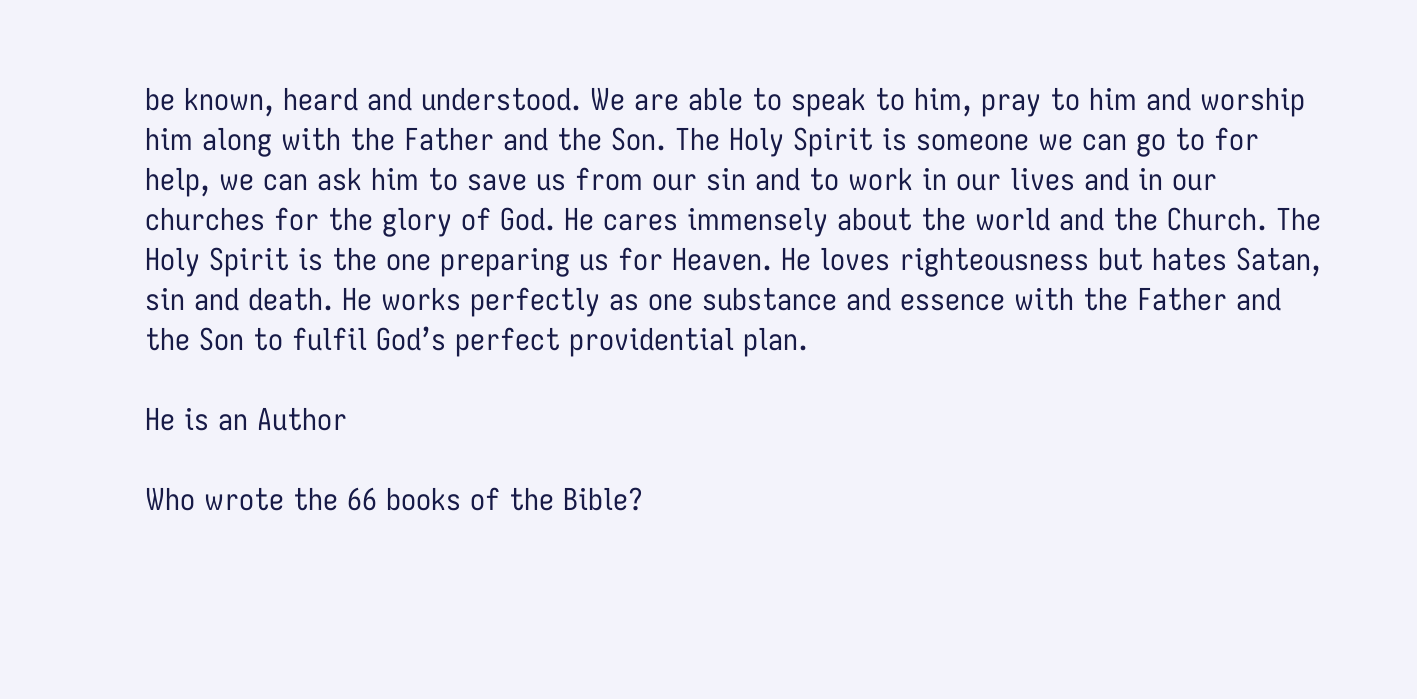be known, heard and understood. We are able to speak to him, pray to him and worship him along with the Father and the Son. The Holy Spirit is someone we can go to for help, we can ask him to save us from our sin and to work in our lives and in our churches for the glory of God. He cares immensely about the world and the Church. The Holy Spirit is the one preparing us for Heaven. He loves righteousness but hates Satan, sin and death. He works perfectly as one substance and essence with the Father and the Son to fulfil God’s perfect providential plan.

He is an Author

Who wrote the 66 books of the Bible?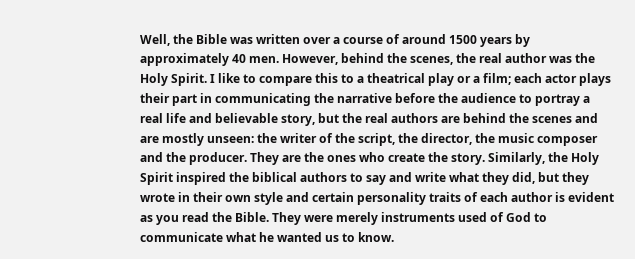Well, the Bible was written over a course of around 1500 years by approximately 40 men. However, behind the scenes, the real author was the Holy Spirit. I like to compare this to a theatrical play or a film; each actor plays their part in communicating the narrative before the audience to portray a real life and believable story, but the real authors are behind the scenes and are mostly unseen: the writer of the script, the director, the music composer and the producer. They are the ones who create the story. Similarly, the Holy Spirit inspired the biblical authors to say and write what they did, but they wrote in their own style and certain personality traits of each author is evident as you read the Bible. They were merely instruments used of God to communicate what he wanted us to know.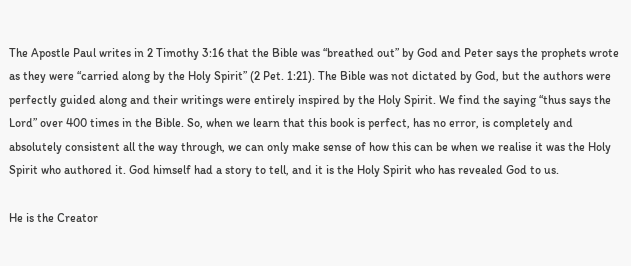The Apostle Paul writes in 2 Timothy 3:16 that the Bible was “breathed out” by God and Peter says the prophets wrote as they were “carried along by the Holy Spirit” (2 Pet. 1:21). The Bible was not dictated by God, but the authors were perfectly guided along and their writings were entirely inspired by the Holy Spirit. We find the saying “thus says the Lord” over 400 times in the Bible. So, when we learn that this book is perfect, has no error, is completely and absolutely consistent all the way through, we can only make sense of how this can be when we realise it was the Holy Spirit who authored it. God himself had a story to tell, and it is the Holy Spirit who has revealed God to us.

He is the Creator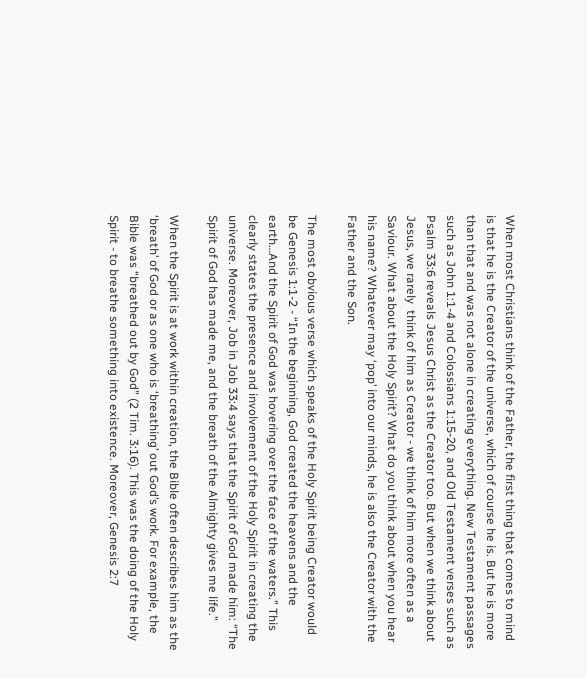When most Christians think of the Father, the first thing that comes to mind is that he is the Creator of the universe, which of course he is. But he is more than that and was not alone in creating everything. New Testament passages such as John 1:1-4 and Colossians 1:15-20, and Old Testament verses such as Psalm 33:6 reveals Jesus Christ as the Creator too. But when we think about Jesus, we rarely  think of him as Creator - we think of him more often as a Saviour. What about the Holy Spirit? What do you think about when you hear his name? Whatever may ‘pop’ into our minds, he is also the Creator with the Father and the Son.

The most obvious verse which speaks of the Holy Spirit being Creator would be Genesis 1:1-2 - “In the beginning, God created the heavens and the earth…And the Spirit of God was hovering over the face of the waters.” This clearly states the presence and involvement of the Holy Spirit in creating the universe. Moreover, Job in Job 33:4 says that the Spirit of God made him: “The Spirit of God has made me, and the breath of the Almighty gives me life.”

When the Spirit is at work within creation, the Bible often describes him as the ‘breath’ of God or as one who is ‘breathing’ out God’s work. For example, the Bible was “breathed out by God” (2 Tim. 3:16). This was the doing of the Holy Spirit - to breathe something into existence. Moreover, Genesis 2:7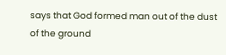says that God formed man out of the dust of the ground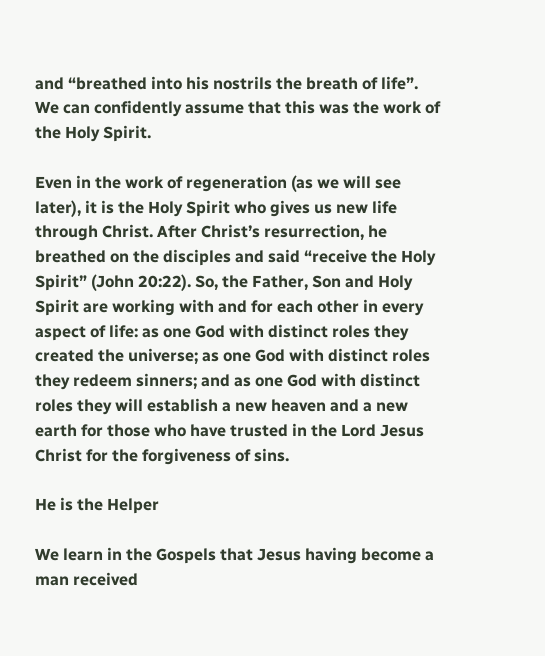and “breathed into his nostrils the breath of life”. We can confidently assume that this was the work of the Holy Spirit.

Even in the work of regeneration (as we will see later), it is the Holy Spirit who gives us new life through Christ. After Christ’s resurrection, he breathed on the disciples and said “receive the Holy Spirit” (John 20:22). So, the Father, Son and Holy Spirit are working with and for each other in every aspect of life: as one God with distinct roles they created the universe; as one God with distinct roles they redeem sinners; and as one God with distinct roles they will establish a new heaven and a new earth for those who have trusted in the Lord Jesus Christ for the forgiveness of sins.

He is the Helper

We learn in the Gospels that Jesus having become a man received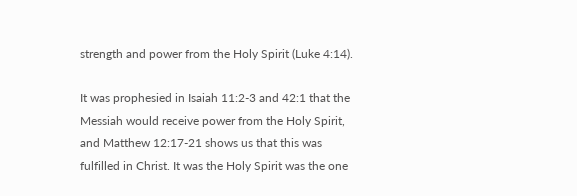strength and power from the Holy Spirit (Luke 4:14).

It was prophesied in Isaiah 11:2-3 and 42:1 that the Messiah would receive power from the Holy Spirit, and Matthew 12:17-21 shows us that this was fulfilled in Christ. It was the Holy Spirit was the one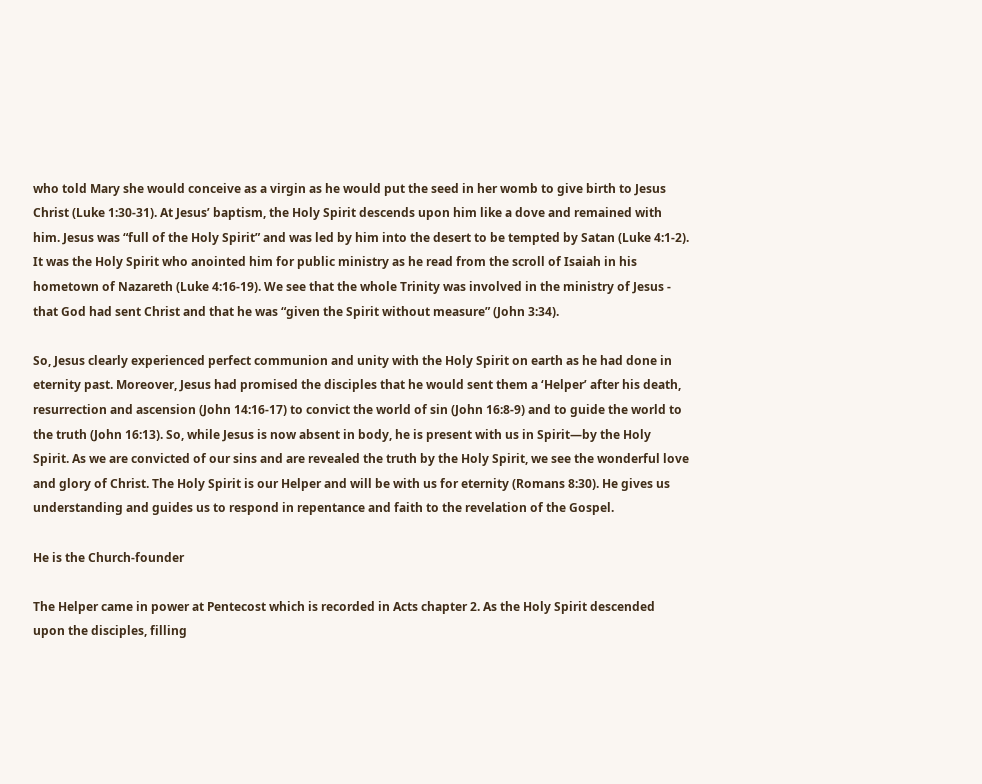who told Mary she would conceive as a virgin as he would put the seed in her womb to give birth to Jesus Christ (Luke 1:30-31). At Jesus’ baptism, the Holy Spirit descends upon him like a dove and remained with him. Jesus was “full of the Holy Spirit” and was led by him into the desert to be tempted by Satan (Luke 4:1-2). It was the Holy Spirit who anointed him for public ministry as he read from the scroll of Isaiah in his hometown of Nazareth (Luke 4:16-19). We see that the whole Trinity was involved in the ministry of Jesus - that God had sent Christ and that he was “given the Spirit without measure” (John 3:34).

So, Jesus clearly experienced perfect communion and unity with the Holy Spirit on earth as he had done in eternity past. Moreover, Jesus had promised the disciples that he would sent them a ‘Helper’ after his death, resurrection and ascension (John 14:16-17) to convict the world of sin (John 16:8-9) and to guide the world to the truth (John 16:13). So, while Jesus is now absent in body, he is present with us in Spirit—by the Holy Spirit. As we are convicted of our sins and are revealed the truth by the Holy Spirit, we see the wonderful love and glory of Christ. The Holy Spirit is our Helper and will be with us for eternity (Romans 8:30). He gives us understanding and guides us to respond in repentance and faith to the revelation of the Gospel.

He is the Church-founder

The Helper came in power at Pentecost which is recorded in Acts chapter 2. As the Holy Spirit descended upon the disciples, filling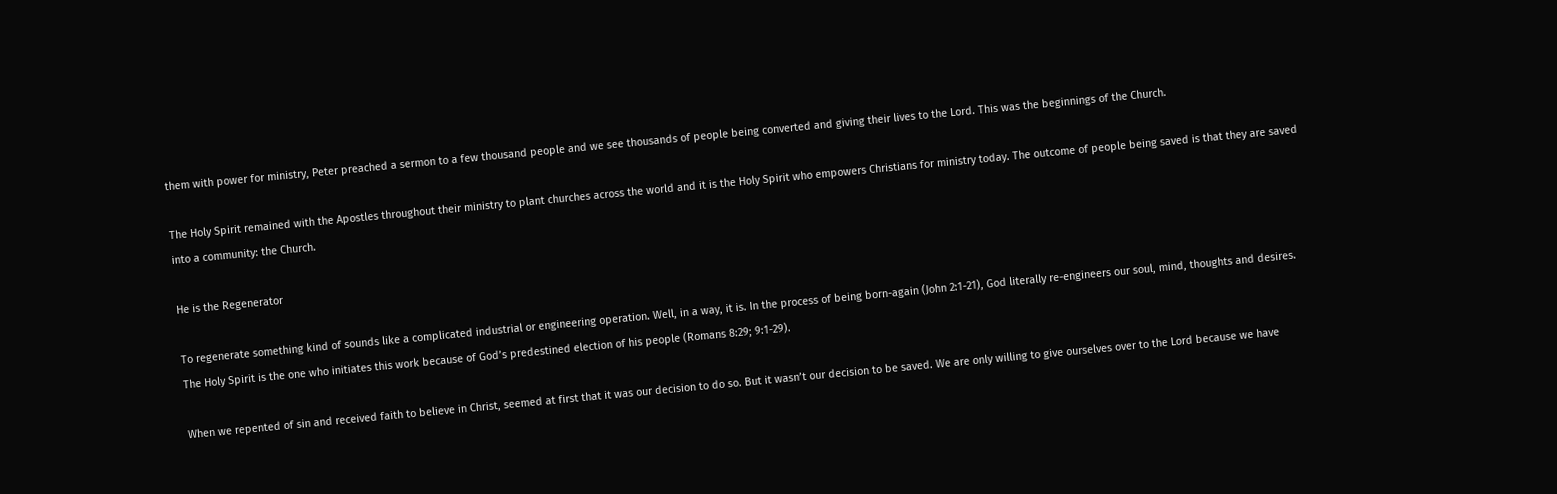them with power for ministry, Peter preached a sermon to a few thousand people and we see thousands of people being converted and giving their lives to the Lord. This was the beginnings of the Church.

The Holy Spirit remained with the Apostles throughout their ministry to plant churches across the world and it is the Holy Spirit who empowers Christians for ministry today. The outcome of people being saved is that they are saved into a community: the Church.

He is the Regenerator

To regenerate something kind of sounds like a complicated industrial or engineering operation. Well, in a way, it is. In the process of being born-again (John 2:1-21), God literally re-engineers our soul, mind, thoughts and desires. The Holy Spirit is the one who initiates this work because of God’s predestined election of his people (Romans 8:29; 9:1-29).

When we repented of sin and received faith to believe in Christ, seemed at first that it was our decision to do so. But it wasn’t our decision to be saved. We are only willing to give ourselves over to the Lord because we have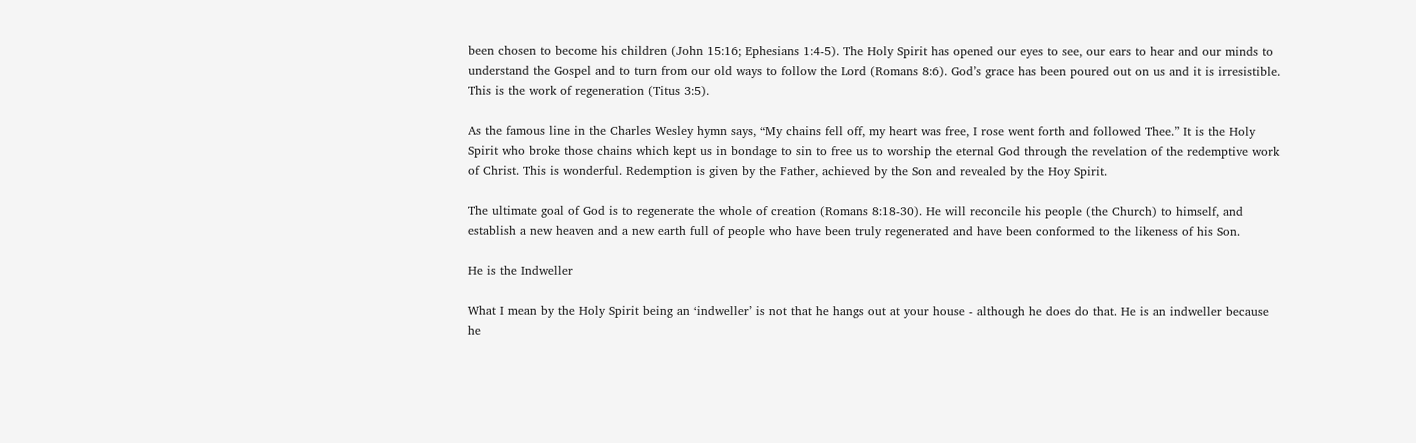been chosen to become his children (John 15:16; Ephesians 1:4-5). The Holy Spirit has opened our eyes to see, our ears to hear and our minds to understand the Gospel and to turn from our old ways to follow the Lord (Romans 8:6). God’s grace has been poured out on us and it is irresistible. This is the work of regeneration (Titus 3:5).

As the famous line in the Charles Wesley hymn says, “My chains fell off, my heart was free, I rose went forth and followed Thee.” It is the Holy Spirit who broke those chains which kept us in bondage to sin to free us to worship the eternal God through the revelation of the redemptive work of Christ. This is wonderful. Redemption is given by the Father, achieved by the Son and revealed by the Hoy Spirit.

The ultimate goal of God is to regenerate the whole of creation (Romans 8:18-30). He will reconcile his people (the Church) to himself, and establish a new heaven and a new earth full of people who have been truly regenerated and have been conformed to the likeness of his Son.

He is the Indweller

What I mean by the Holy Spirit being an ‘indweller’ is not that he hangs out at your house - although he does do that. He is an indweller because he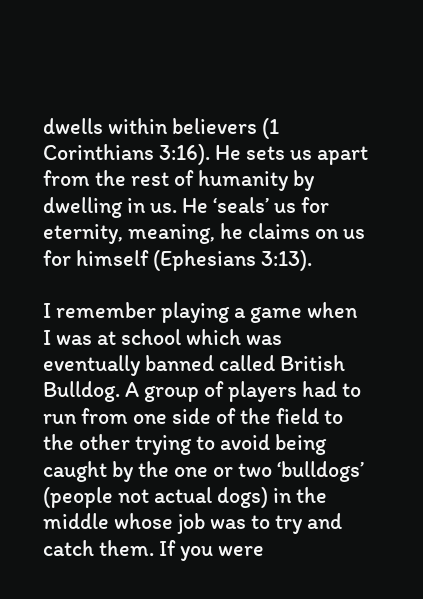dwells within believers (1 Corinthians 3:16). He sets us apart from the rest of humanity by dwelling in us. He ‘seals’ us for eternity, meaning, he claims on us for himself (Ephesians 3:13).

I remember playing a game when I was at school which was eventually banned called British Bulldog. A group of players had to run from one side of the field to the other trying to avoid being caught by the one or two ‘bulldogs’ (people not actual dogs) in the middle whose job was to try and catch them. If you were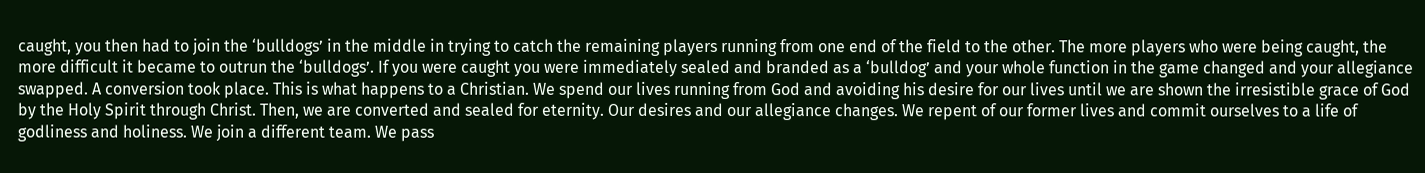caught, you then had to join the ‘bulldogs’ in the middle in trying to catch the remaining players running from one end of the field to the other. The more players who were being caught, the more difficult it became to outrun the ‘bulldogs’. If you were caught you were immediately sealed and branded as a ‘bulldog’ and your whole function in the game changed and your allegiance swapped. A conversion took place. This is what happens to a Christian. We spend our lives running from God and avoiding his desire for our lives until we are shown the irresistible grace of God by the Holy Spirit through Christ. Then, we are converted and sealed for eternity. Our desires and our allegiance changes. We repent of our former lives and commit ourselves to a life of godliness and holiness. We join a different team. We pass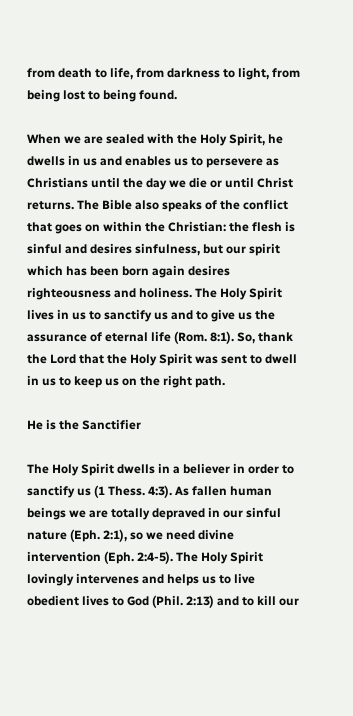from death to life, from darkness to light, from being lost to being found.

When we are sealed with the Holy Spirit, he dwells in us and enables us to persevere as Christians until the day we die or until Christ returns. The Bible also speaks of the conflict that goes on within the Christian: the flesh is sinful and desires sinfulness, but our spirit which has been born again desires righteousness and holiness. The Holy Spirit lives in us to sanctify us and to give us the assurance of eternal life (Rom. 8:1). So, thank the Lord that the Holy Spirit was sent to dwell in us to keep us on the right path.

He is the Sanctifier

The Holy Spirit dwells in a believer in order to sanctify us (1 Thess. 4:3). As fallen human beings we are totally depraved in our sinful nature (Eph. 2:1), so we need divine intervention (Eph. 2:4-5). The Holy Spirit lovingly intervenes and helps us to live obedient lives to God (Phil. 2:13) and to kill our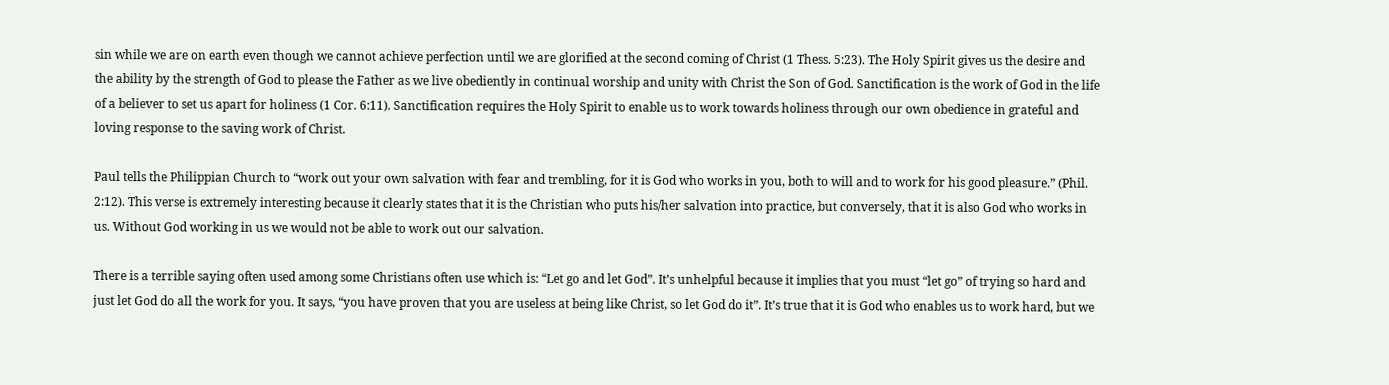sin while we are on earth even though we cannot achieve perfection until we are glorified at the second coming of Christ (1 Thess. 5:23). The Holy Spirit gives us the desire and the ability by the strength of God to please the Father as we live obediently in continual worship and unity with Christ the Son of God. Sanctification is the work of God in the life of a believer to set us apart for holiness (1 Cor. 6:11). Sanctification requires the Holy Spirit to enable us to work towards holiness through our own obedience in grateful and loving response to the saving work of Christ.

Paul tells the Philippian Church to “work out your own salvation with fear and trembling, for it is God who works in you, both to will and to work for his good pleasure.” (Phil. 2:12). This verse is extremely interesting because it clearly states that it is the Christian who puts his/her salvation into practice, but conversely, that it is also God who works in us. Without God working in us we would not be able to work out our salvation.

There is a terrible saying often used among some Christians often use which is: “Let go and let God”. It’s unhelpful because it implies that you must “let go” of trying so hard and just let God do all the work for you. It says, “you have proven that you are useless at being like Christ, so let God do it”. It’s true that it is God who enables us to work hard, but we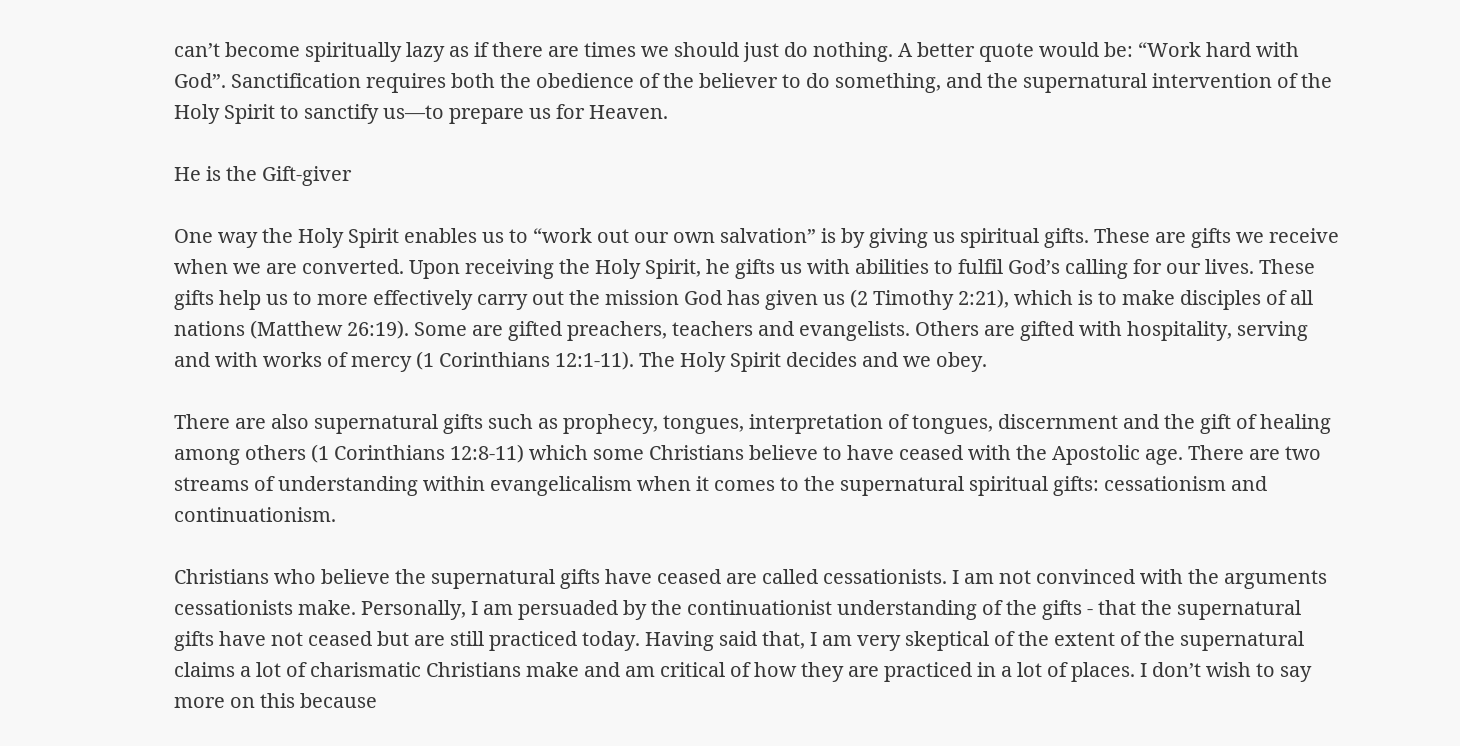can’t become spiritually lazy as if there are times we should just do nothing. A better quote would be: “Work hard with God”. Sanctification requires both the obedience of the believer to do something, and the supernatural intervention of the Holy Spirit to sanctify us—to prepare us for Heaven.

He is the Gift-giver

One way the Holy Spirit enables us to “work out our own salvation” is by giving us spiritual gifts. These are gifts we receive when we are converted. Upon receiving the Holy Spirit, he gifts us with abilities to fulfil God’s calling for our lives. These gifts help us to more effectively carry out the mission God has given us (2 Timothy 2:21), which is to make disciples of all nations (Matthew 26:19). Some are gifted preachers, teachers and evangelists. Others are gifted with hospitality, serving and with works of mercy (1 Corinthians 12:1-11). The Holy Spirit decides and we obey.

There are also supernatural gifts such as prophecy, tongues, interpretation of tongues, discernment and the gift of healing among others (1 Corinthians 12:8-11) which some Christians believe to have ceased with the Apostolic age. There are two streams of understanding within evangelicalism when it comes to the supernatural spiritual gifts: cessationism and continuationism.

Christians who believe the supernatural gifts have ceased are called cessationists. I am not convinced with the arguments cessationists make. Personally, I am persuaded by the continuationist understanding of the gifts - that the supernatural gifts have not ceased but are still practiced today. Having said that, I am very skeptical of the extent of the supernatural claims a lot of charismatic Christians make and am critical of how they are practiced in a lot of places. I don’t wish to say more on this because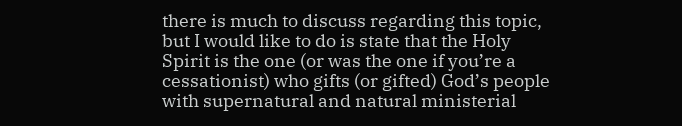there is much to discuss regarding this topic, but I would like to do is state that the Holy Spirit is the one (or was the one if you’re a cessationist) who gifts (or gifted) God’s people with supernatural and natural ministerial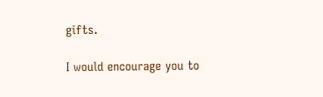gifts.

I would encourage you to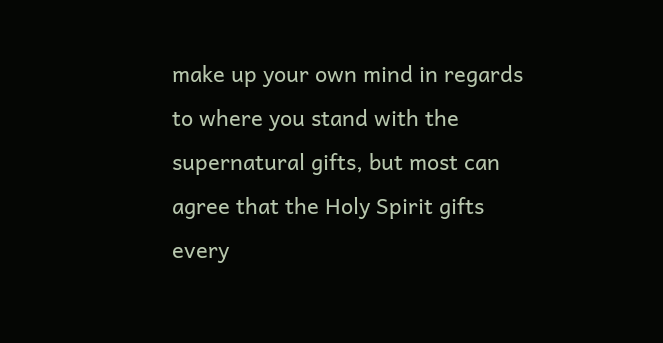make up your own mind in regards to where you stand with the supernatural gifts, but most can agree that the Holy Spirit gifts every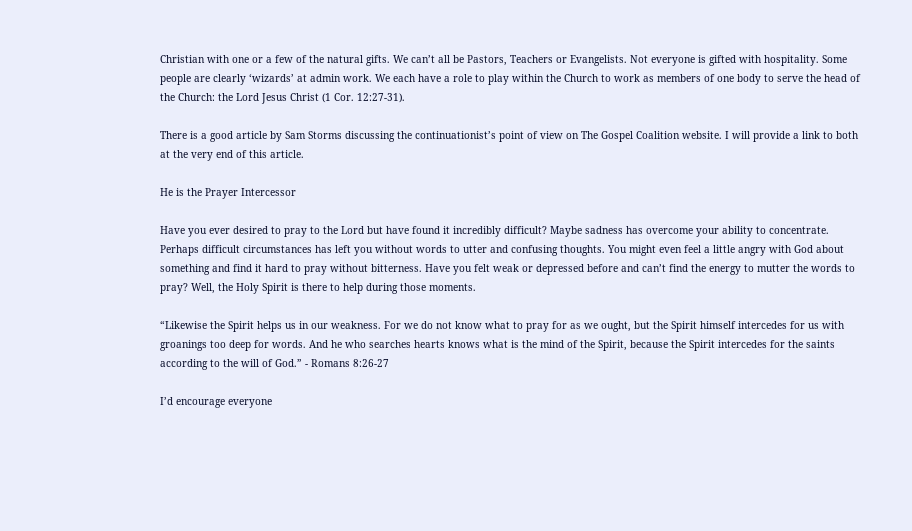Christian with one or a few of the natural gifts. We can’t all be Pastors, Teachers or Evangelists. Not everyone is gifted with hospitality. Some people are clearly ‘wizards’ at admin work. We each have a role to play within the Church to work as members of one body to serve the head of the Church: the Lord Jesus Christ (1 Cor. 12:27-31).

There is a good article by Sam Storms discussing the continuationist’s point of view on The Gospel Coalition website. I will provide a link to both at the very end of this article.

He is the Prayer Intercessor

Have you ever desired to pray to the Lord but have found it incredibly difficult? Maybe sadness has overcome your ability to concentrate. Perhaps difficult circumstances has left you without words to utter and confusing thoughts. You might even feel a little angry with God about something and find it hard to pray without bitterness. Have you felt weak or depressed before and can’t find the energy to mutter the words to pray? Well, the Holy Spirit is there to help during those moments.

“Likewise the Spirit helps us in our weakness. For we do not know what to pray for as we ought, but the Spirit himself intercedes for us with groanings too deep for words. And he who searches hearts knows what is the mind of the Spirit, because the Spirit intercedes for the saints according to the will of God.” - Romans 8:26-27

I’d encourage everyone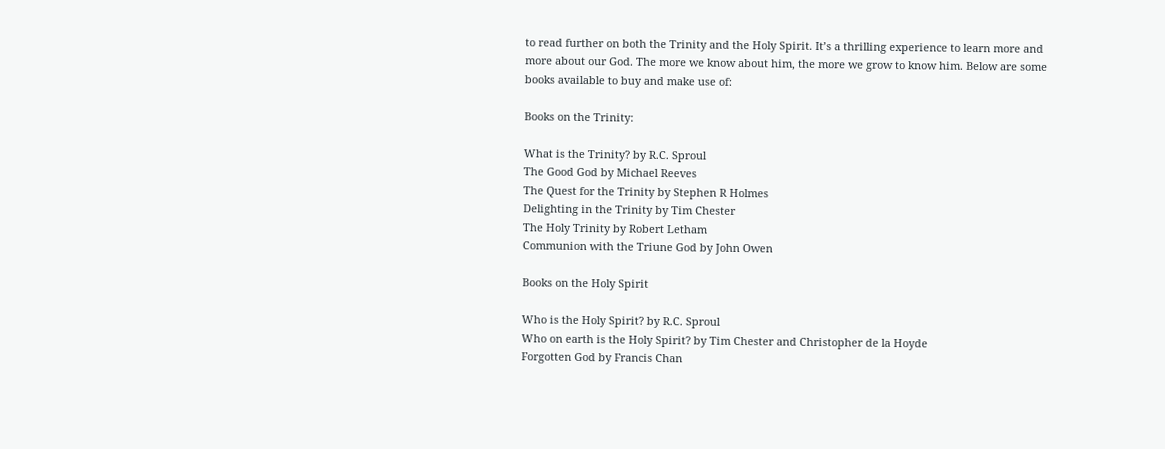to read further on both the Trinity and the Holy Spirit. It’s a thrilling experience to learn more and more about our God. The more we know about him, the more we grow to know him. Below are some books available to buy and make use of:

Books on the Trinity:

What is the Trinity? by R.C. Sproul
The Good God by Michael Reeves
The Quest for the Trinity by Stephen R Holmes
Delighting in the Trinity by Tim Chester
The Holy Trinity by Robert Letham
Communion with the Triune God by John Owen

Books on the Holy Spirit

Who is the Holy Spirit? by R.C. Sproul
Who on earth is the Holy Spirit? by Tim Chester and Christopher de la Hoyde
Forgotten God by Francis Chan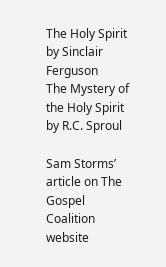The Holy Spirit by Sinclair Ferguson
The Mystery of the Holy Spirit by R.C. Sproul

Sam Storms’ article on The Gospel Coalition website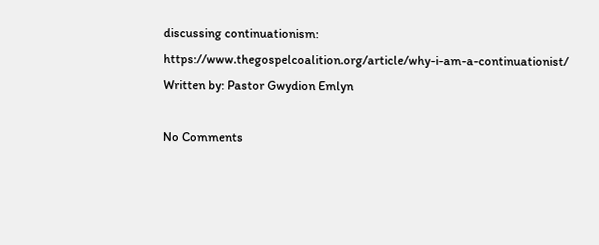discussing continuationism: https://www.thegospelcoalition.org/article/why-i-am-a-continuationist/
Written by: Pastor Gwydion Emlyn

No Comments